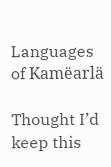Languages of Kamëarlä

Thought I’d keep this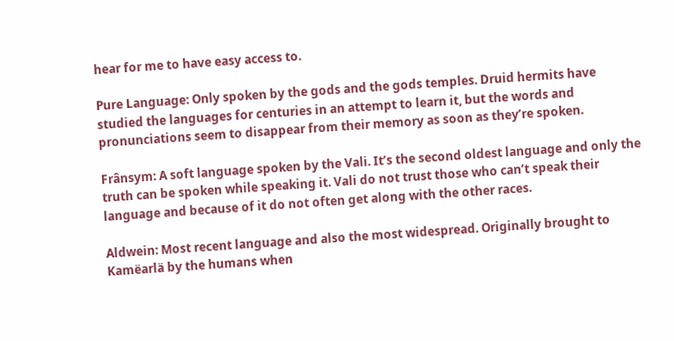hear for me to have easy access to.

Pure Language: Only spoken by the gods and the gods temples. Druid hermits have studied the languages for centuries in an attempt to learn it, but the words and pronunciations seem to disappear from their memory as soon as they’re spoken.

Frȃnsym: A soft language spoken by the Vali. It’s the second oldest language and only the truth can be spoken while speaking it. Vali do not trust those who can’t speak their language and because of it do not often get along with the other races.

Aldwein: Most recent language and also the most widespread. Originally brought to Kamëarlä by the humans when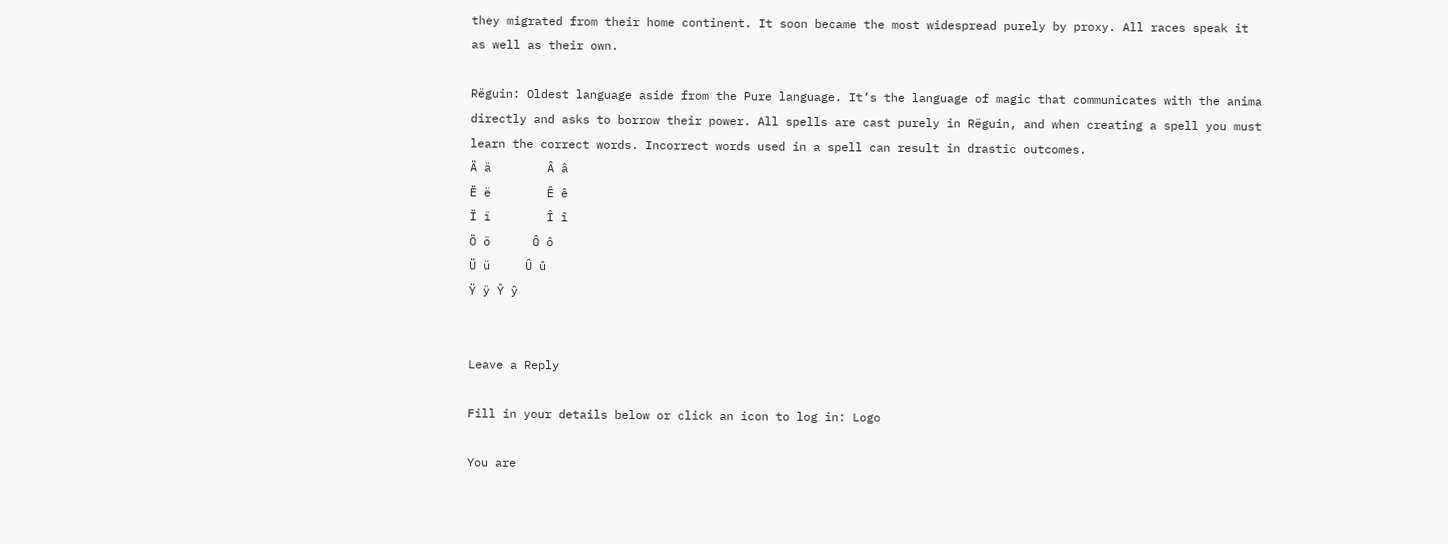they migrated from their home continent. It soon became the most widespread purely by proxy. All races speak it as well as their own.

Rëguin: Oldest language aside from the Pure language. It’s the language of magic that communicates with the anima directly and asks to borrow their power. All spells are cast purely in Rëguin, and when creating a spell you must learn the correct words. Incorrect words used in a spell can result in drastic outcomes.
Ä ä        Â â
Ë ë        Ê ê
Ï ï        Î î
Ö ö      Ô ô
Ü ü     Û û
Ÿ ÿ Ŷ ŷ


Leave a Reply

Fill in your details below or click an icon to log in: Logo

You are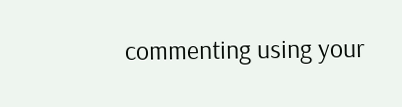commenting using your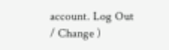account. Log Out / Change )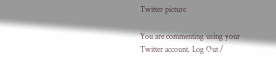Twitter picture

You are commenting using your Twitter account. Log Out /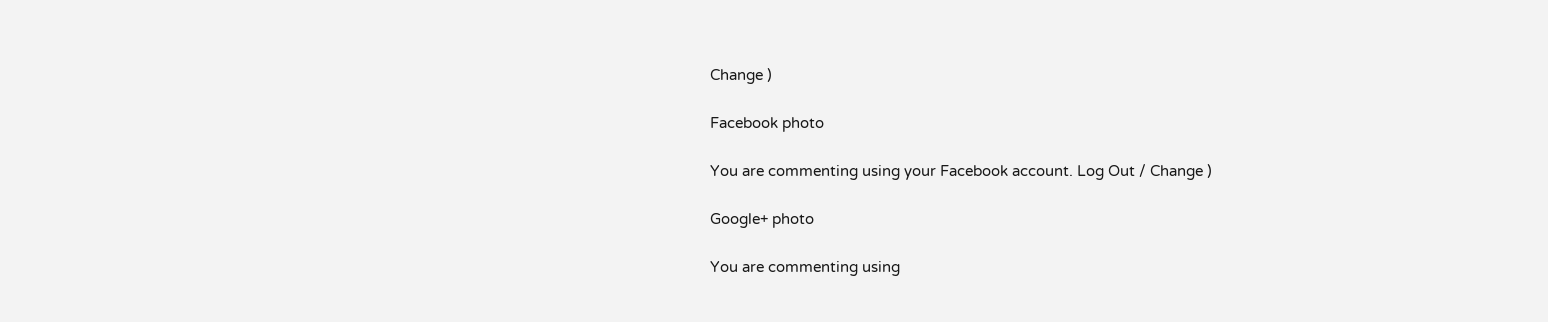Change )

Facebook photo

You are commenting using your Facebook account. Log Out / Change )

Google+ photo

You are commenting using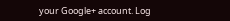your Google+ account. Log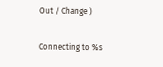Out / Change )

Connecting to %s